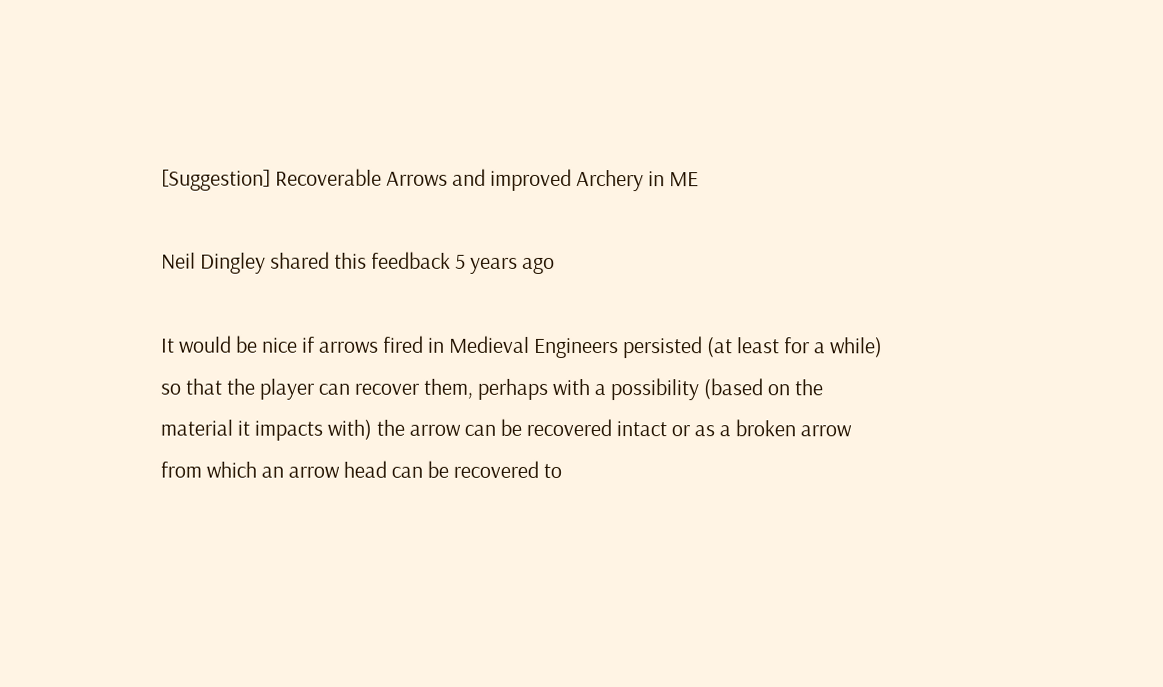[Suggestion] Recoverable Arrows and improved Archery in ME

Neil Dingley shared this feedback 5 years ago

It would be nice if arrows fired in Medieval Engineers persisted (at least for a while) so that the player can recover them, perhaps with a possibility (based on the material it impacts with) the arrow can be recovered intact or as a broken arrow from which an arrow head can be recovered to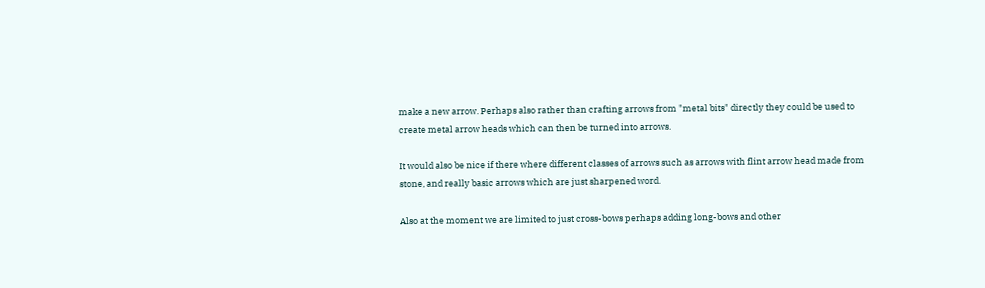make a new arrow. Perhaps also rather than crafting arrows from "metal bits" directly they could be used to create metal arrow heads which can then be turned into arrows.

It would also be nice if there where different classes of arrows such as arrows with flint arrow head made from stone, and really basic arrows which are just sharpened word.

Also at the moment we are limited to just cross-bows perhaps adding long-bows and other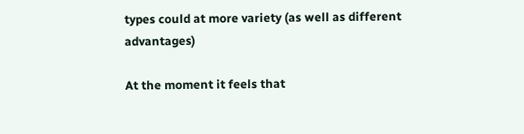types could at more variety (as well as different advantages)

At the moment it feels that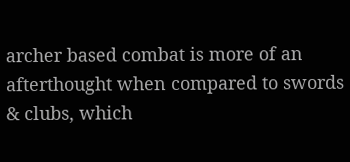archer based combat is more of an afterthought when compared to swords & clubs, which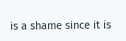is a shame since it is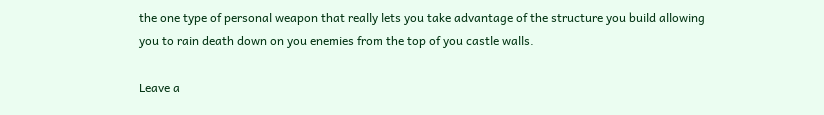the one type of personal weapon that really lets you take advantage of the structure you build allowing you to rain death down on you enemies from the top of you castle walls.

Leave a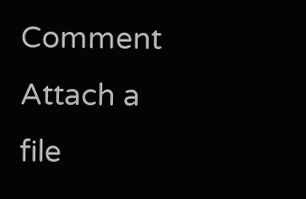Comment
Attach a file